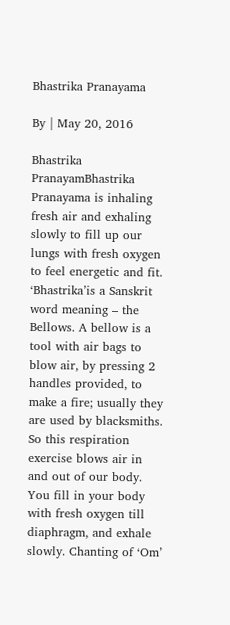Bhastrika Pranayama

By | May 20, 2016

Bhastrika PranayamBhastrika Pranayama is inhaling fresh air and exhaling slowly to fill up our lungs with fresh oxygen to feel energetic and fit. ‘Bhastrika’is a Sanskrit word meaning – the Bellows. A bellow is a tool with air bags to blow air, by pressing 2 handles provided, to make a fire; usually they are used by blacksmiths. So this respiration exercise blows air in and out of our body. You fill in your body with fresh oxygen till diaphragm, and exhale slowly. Chanting of ‘Om’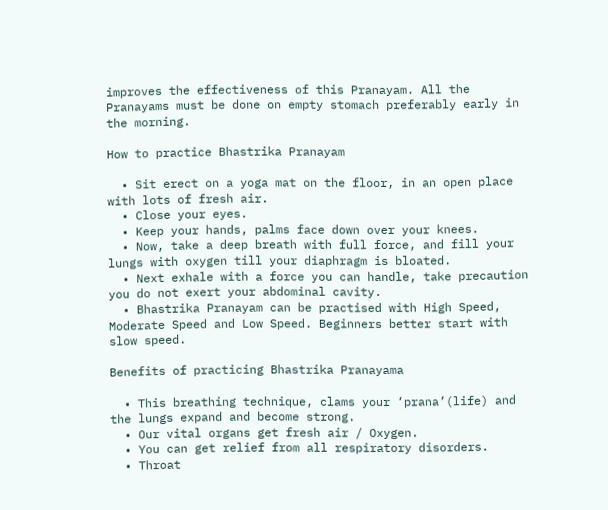improves the effectiveness of this Pranayam. All the Pranayams must be done on empty stomach preferably early in the morning.

How to practice Bhastrika Pranayam

  • Sit erect on a yoga mat on the floor, in an open place with lots of fresh air.
  • Close your eyes.
  • Keep your hands, palms face down over your knees.
  • Now, take a deep breath with full force, and fill your lungs with oxygen till your diaphragm is bloated.
  • Next exhale with a force you can handle, take precaution you do not exert your abdominal cavity.
  • Bhastrika Pranayam can be practised with High Speed, Moderate Speed and Low Speed. Beginners better start with slow speed.

Benefits of practicing Bhastrika Pranayama

  • This breathing technique, clams your ‘prana’(life) and the lungs expand and become strong.
  • Our vital organs get fresh air / Oxygen.
  • You can get relief from all respiratory disorders.
  • Throat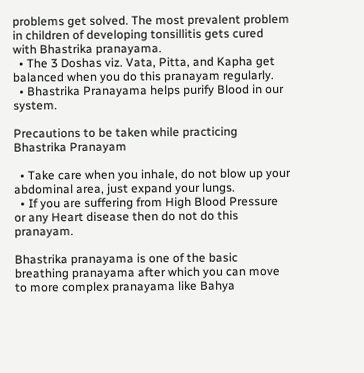problems get solved. The most prevalent problem in children of developing tonsillitis gets cured with Bhastrika pranayama.
  • The 3 Doshas viz. Vata, Pitta, and Kapha get balanced when you do this pranayam regularly.
  • Bhastrika Pranayama helps purify Blood in our system.

Precautions to be taken while practicing Bhastrika Pranayam

  • Take care when you inhale, do not blow up your abdominal area, just expand your lungs.
  • If you are suffering from High Blood Pressure or any Heart disease then do not do this pranayam.

Bhastrika pranayama is one of the basic breathing pranayama after which you can move to more complex pranayama like Bahya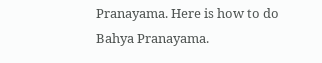Pranayama. Here is how to do Bahya Pranayama.